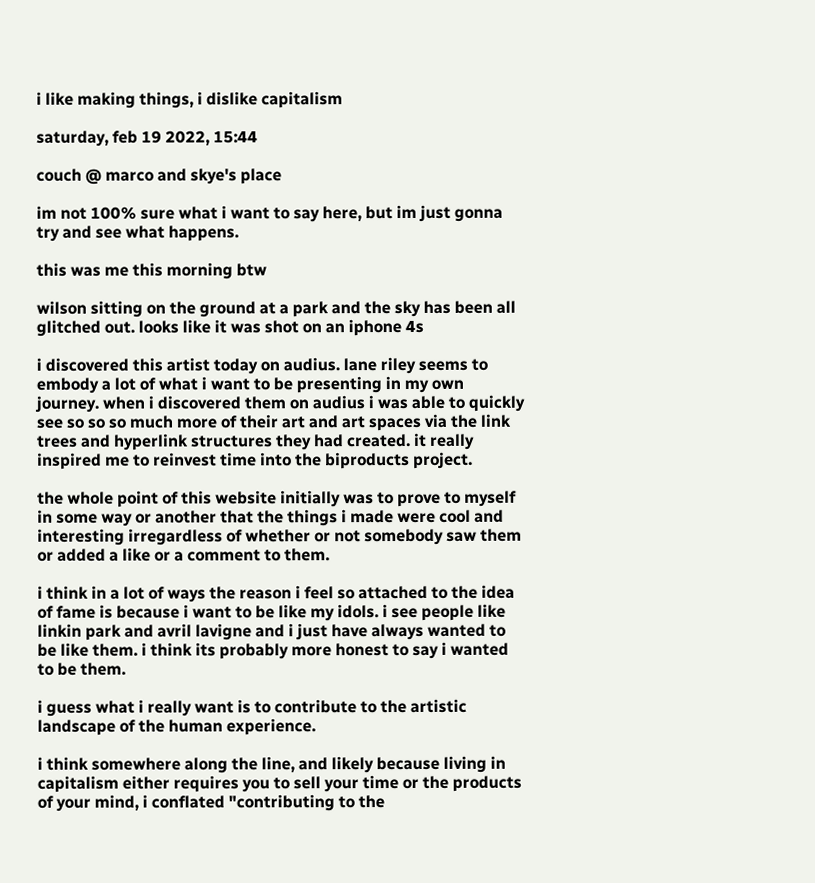i like making things, i dislike capitalism

saturday, feb 19 2022, 15:44

couch @ marco and skye's place

im not 100% sure what i want to say here, but im just gonna try and see what happens.

this was me this morning btw

wilson sitting on the ground at a park and the sky has been all glitched out. looks like it was shot on an iphone 4s

i discovered this artist today on audius. lane riley seems to embody a lot of what i want to be presenting in my own journey. when i discovered them on audius i was able to quickly see so so so much more of their art and art spaces via the link trees and hyperlink structures they had created. it really inspired me to reinvest time into the biproducts project.

the whole point of this website initially was to prove to myself in some way or another that the things i made were cool and interesting irregardless of whether or not somebody saw them or added a like or a comment to them.

i think in a lot of ways the reason i feel so attached to the idea of fame is because i want to be like my idols. i see people like linkin park and avril lavigne and i just have always wanted to be like them. i think its probably more honest to say i wanted to be them.

i guess what i really want is to contribute to the artistic landscape of the human experience.

i think somewhere along the line, and likely because living in capitalism either requires you to sell your time or the products of your mind, i conflated "contributing to the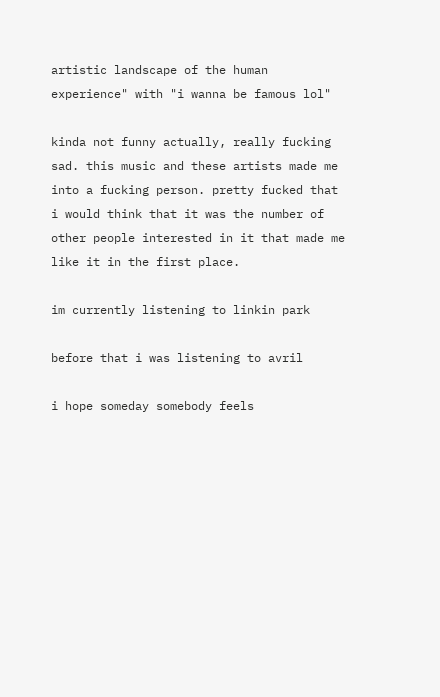artistic landscape of the human experience" with "i wanna be famous lol"

kinda not funny actually, really fucking sad. this music and these artists made me into a fucking person. pretty fucked that i would think that it was the number of other people interested in it that made me like it in the first place.

im currently listening to linkin park

before that i was listening to avril

i hope someday somebody feels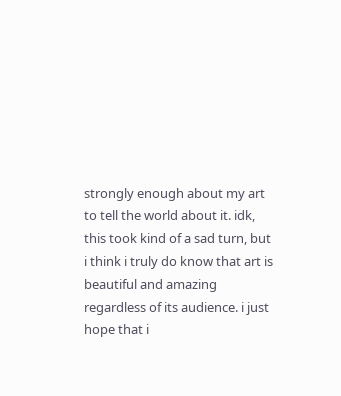strongly enough about my art to tell the world about it. idk, this took kind of a sad turn, but i think i truly do know that art is beautiful and amazing regardless of its audience. i just hope that i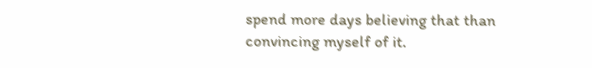spend more days believing that than convincing myself of it.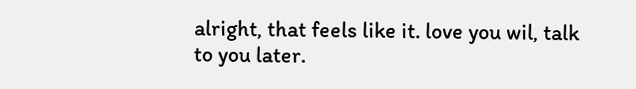alright, that feels like it. love you wil, talk to you later.